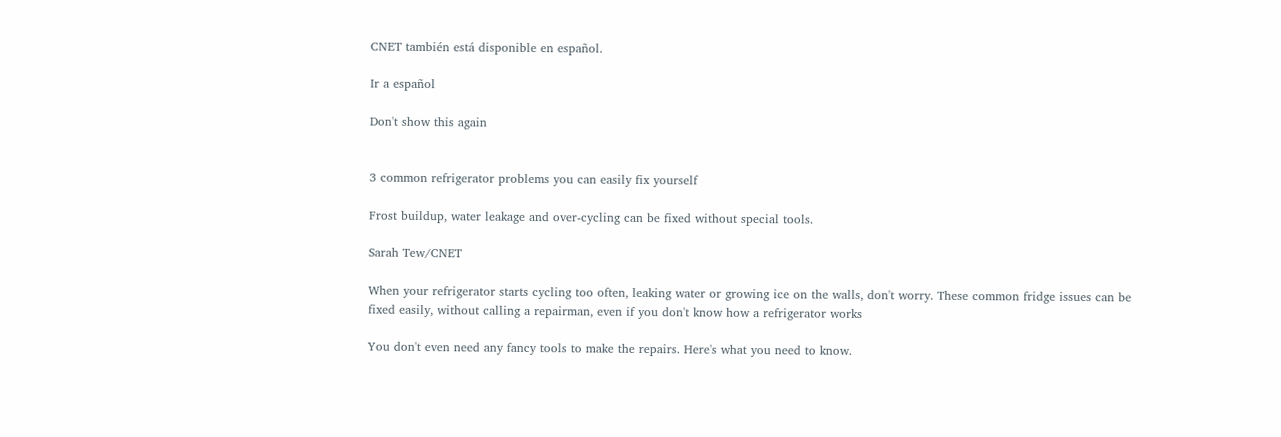CNET también está disponible en español.

Ir a español

Don't show this again


3 common refrigerator problems you can easily fix yourself

Frost buildup, water leakage and over-cycling can be fixed without special tools.

Sarah Tew/CNET

When your refrigerator starts cycling too often, leaking water or growing ice on the walls, don't worry. These common fridge issues can be fixed easily, without calling a repairman, even if you don't know how a refrigerator works

You don't even need any fancy tools to make the repairs. Here's what you need to know.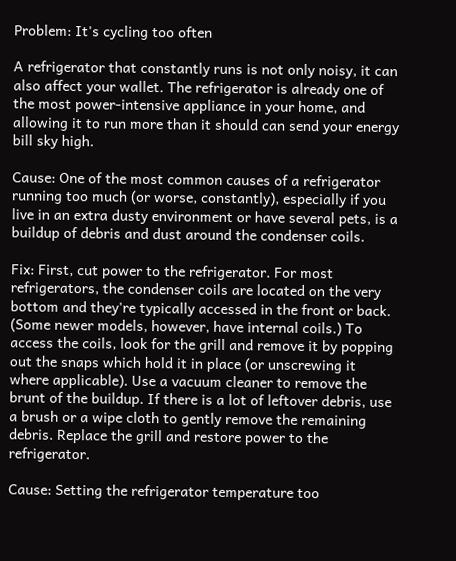Problem: It's cycling too often

A refrigerator that constantly runs is not only noisy, it can also affect your wallet. The refrigerator is already one of the most power-intensive appliance in your home, and allowing it to run more than it should can send your energy bill sky high.

Cause: One of the most common causes of a refrigerator running too much (or worse, constantly), especially if you live in an extra dusty environment or have several pets, is a buildup of debris and dust around the condenser coils.

Fix: First, cut power to the refrigerator. For most refrigerators, the condenser coils are located on the very bottom and they're typically accessed in the front or back. (Some newer models, however, have internal coils.) To access the coils, look for the grill and remove it by popping out the snaps which hold it in place (or unscrewing it where applicable). Use a vacuum cleaner to remove the brunt of the buildup. If there is a lot of leftover debris, use a brush or a wipe cloth to gently remove the remaining debris. Replace the grill and restore power to the refrigerator.

Cause: Setting the refrigerator temperature too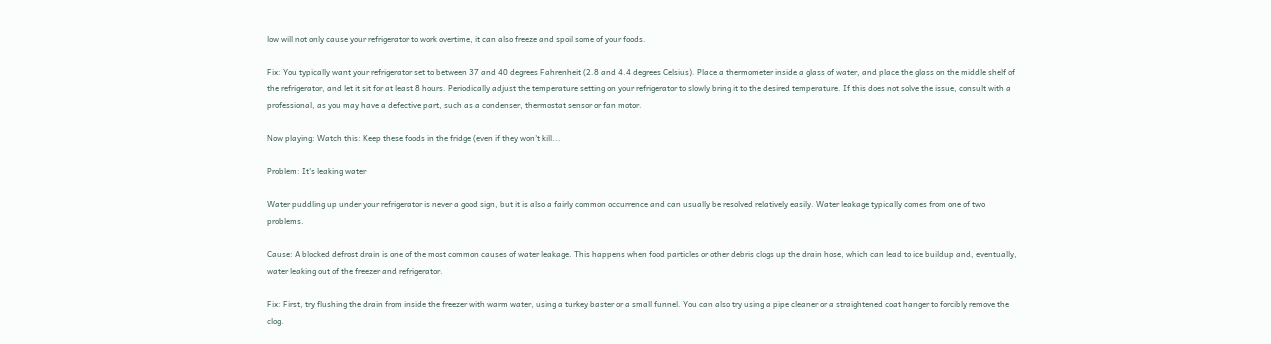low will not only cause your refrigerator to work overtime, it can also freeze and spoil some of your foods.

Fix: You typically want your refrigerator set to between 37 and 40 degrees Fahrenheit (2.8 and 4.4 degrees Celsius). Place a thermometer inside a glass of water, and place the glass on the middle shelf of the refrigerator, and let it sit for at least 8 hours. Periodically adjust the temperature setting on your refrigerator to slowly bring it to the desired temperature. If this does not solve the issue, consult with a professional, as you may have a defective part, such as a condenser, thermostat sensor or fan motor.

Now playing: Watch this: Keep these foods in the fridge (even if they won't kill...

Problem: It's leaking water

Water puddling up under your refrigerator is never a good sign, but it is also a fairly common occurrence and can usually be resolved relatively easily. Water leakage typically comes from one of two problems.

Cause: A blocked defrost drain is one of the most common causes of water leakage. This happens when food particles or other debris clogs up the drain hose, which can lead to ice buildup and, eventually, water leaking out of the freezer and refrigerator.

Fix: First, try flushing the drain from inside the freezer with warm water, using a turkey baster or a small funnel. You can also try using a pipe cleaner or a straightened coat hanger to forcibly remove the clog.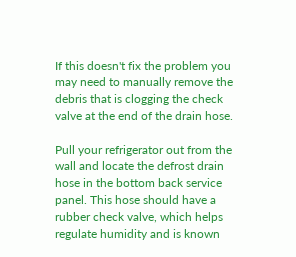If this doesn't fix the problem you may need to manually remove the debris that is clogging the check valve at the end of the drain hose.

Pull your refrigerator out from the wall and locate the defrost drain hose in the bottom back service panel. This hose should have a rubber check valve, which helps regulate humidity and is known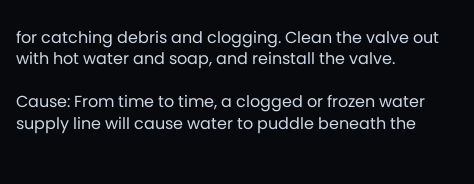for catching debris and clogging. Clean the valve out with hot water and soap, and reinstall the valve.

Cause: From time to time, a clogged or frozen water supply line will cause water to puddle beneath the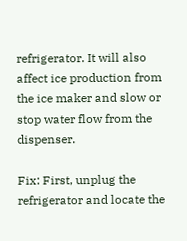refrigerator. It will also affect ice production from the ice maker and slow or stop water flow from the dispenser.

Fix: First, unplug the refrigerator and locate the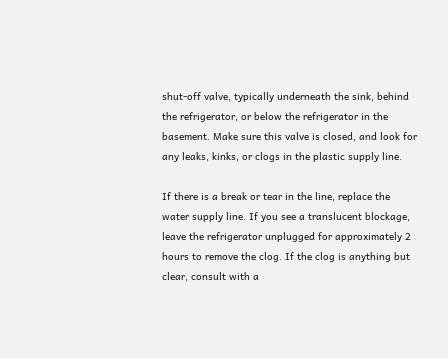shut-off valve, typically underneath the sink, behind the refrigerator, or below the refrigerator in the basement. Make sure this valve is closed, and look for any leaks, kinks, or clogs in the plastic supply line.

If there is a break or tear in the line, replace the water supply line. If you see a translucent blockage, leave the refrigerator unplugged for approximately 2 hours to remove the clog. If the clog is anything but clear, consult with a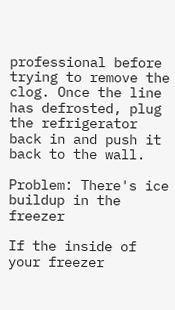professional before trying to remove the clog. Once the line has defrosted, plug the refrigerator back in and push it back to the wall.

Problem: There's ice buildup in the freezer

If the inside of your freezer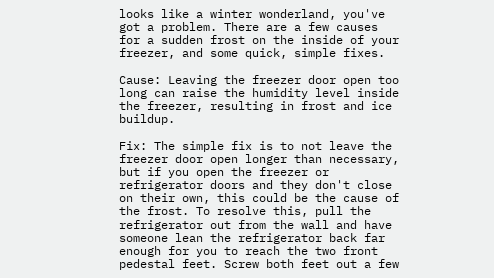looks like a winter wonderland, you've got a problem. There are a few causes for a sudden frost on the inside of your freezer, and some quick, simple fixes.

Cause: Leaving the freezer door open too long can raise the humidity level inside the freezer, resulting in frost and ice buildup.

Fix: The simple fix is to not leave the freezer door open longer than necessary, but if you open the freezer or refrigerator doors and they don't close on their own, this could be the cause of the frost. To resolve this, pull the refrigerator out from the wall and have someone lean the refrigerator back far enough for you to reach the two front pedestal feet. Screw both feet out a few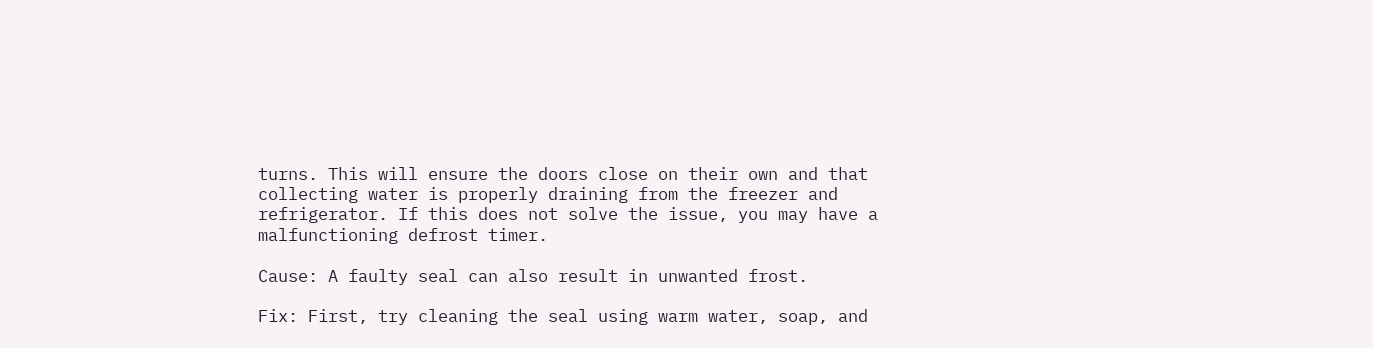turns. This will ensure the doors close on their own and that collecting water is properly draining from the freezer and refrigerator. If this does not solve the issue, you may have a malfunctioning defrost timer.

Cause: A faulty seal can also result in unwanted frost.

Fix: First, try cleaning the seal using warm water, soap, and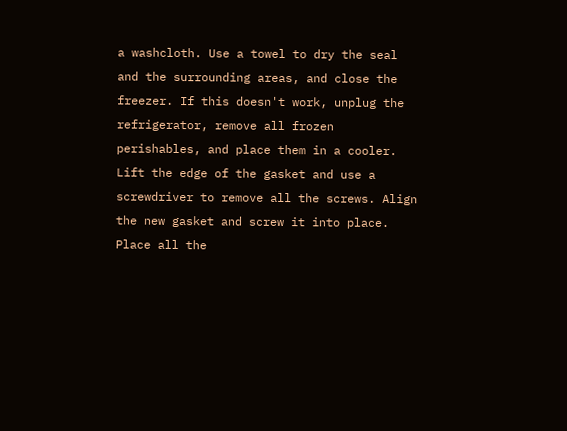a washcloth. Use a towel to dry the seal and the surrounding areas, and close the freezer. If this doesn't work, unplug the refrigerator, remove all frozen perishables, and place them in a cooler. Lift the edge of the gasket and use a screwdriver to remove all the screws. Align the new gasket and screw it into place. Place all the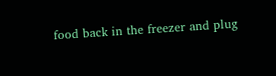food back in the freezer and plug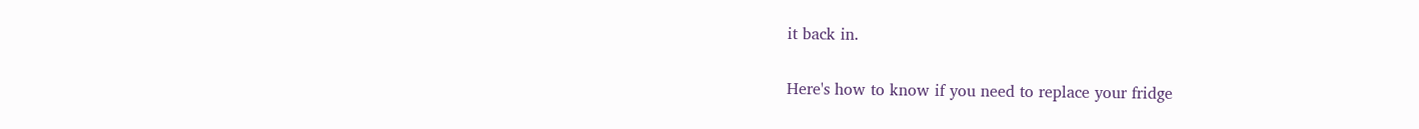it back in.

Here's how to know if you need to replace your fridge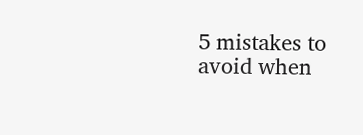5 mistakes to avoid when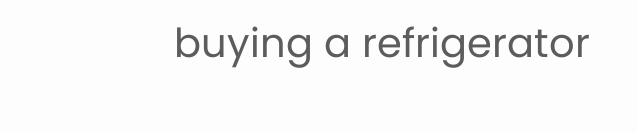buying a refrigerator